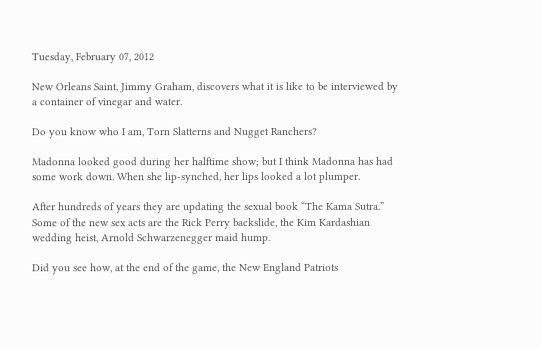Tuesday, February 07, 2012

New Orleans Saint, Jimmy Graham, discovers what it is like to be interviewed by a container of vinegar and water.

Do you know who I am, Torn Slatterns and Nugget Ranchers?

Madonna looked good during her halftime show; but I think Madonna has had some work down. When she lip-synched, her lips looked a lot plumper.

After hundreds of years they are updating the sexual book “The Kama Sutra.” Some of the new sex acts are the Rick Perry backslide, the Kim Kardashian wedding heist, Arnold Schwarzenegger maid hump.

Did you see how, at the end of the game, the New England Patriots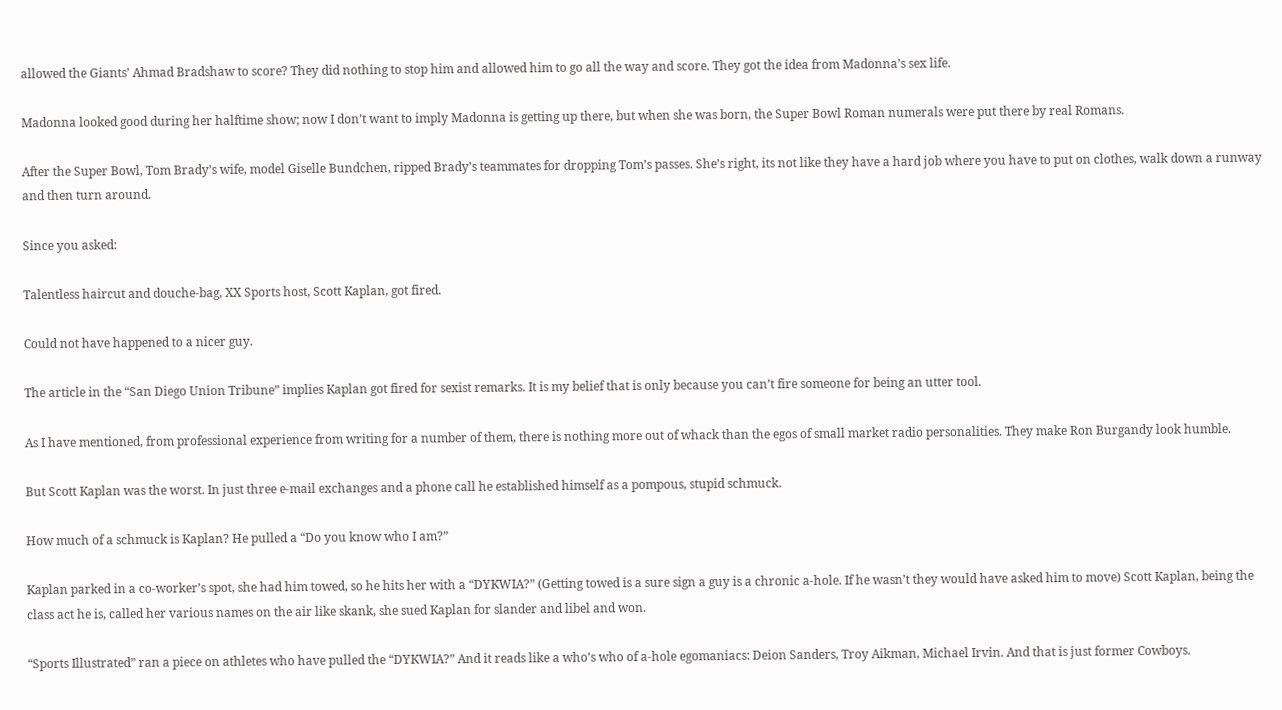allowed the Giants’ Ahmad Bradshaw to score? They did nothing to stop him and allowed him to go all the way and score. They got the idea from Madonna’s sex life.

Madonna looked good during her halftime show; now I don’t want to imply Madonna is getting up there, but when she was born, the Super Bowl Roman numerals were put there by real Romans.

After the Super Bowl, Tom Brady’s wife, model Giselle Bundchen, ripped Brady’s teammates for dropping Tom’s passes. She’s right, its not like they have a hard job where you have to put on clothes, walk down a runway and then turn around.

Since you asked:

Talentless haircut and douche-bag, XX Sports host, Scott Kaplan, got fired.

Could not have happened to a nicer guy.

The article in the “San Diego Union Tribune” implies Kaplan got fired for sexist remarks. It is my belief that is only because you can’t fire someone for being an utter tool.

As I have mentioned, from professional experience from writing for a number of them, there is nothing more out of whack than the egos of small market radio personalities. They make Ron Burgandy look humble.

But Scott Kaplan was the worst. In just three e-mail exchanges and a phone call he established himself as a pompous, stupid schmuck.

How much of a schmuck is Kaplan? He pulled a “Do you know who I am?”

Kaplan parked in a co-worker’s spot, she had him towed, so he hits her with a “DYKWIA?” (Getting towed is a sure sign a guy is a chronic a-hole. If he wasn’t they would have asked him to move) Scott Kaplan, being the class act he is, called her various names on the air like skank, she sued Kaplan for slander and libel and won.

“Sports Illustrated” ran a piece on athletes who have pulled the “DYKWIA?” And it reads like a who’s who of a-hole egomaniacs: Deion Sanders, Troy Aikman, Michael Irvin. And that is just former Cowboys.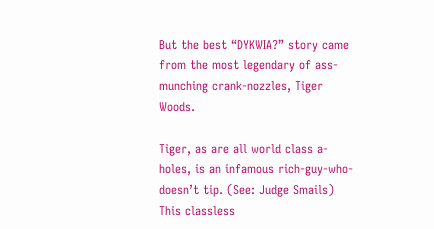But the best “DYKWIA?” story came from the most legendary of ass-munching crank-nozzles, Tiger Woods.

Tiger, as are all world class a-holes, is an infamous rich-guy-who-doesn’t tip. (See: Judge Smails) This classless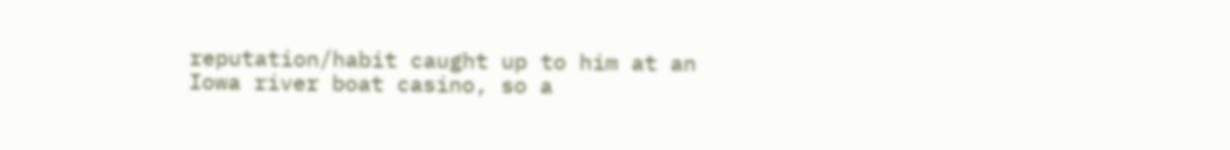reputation/habit caught up to him at an Iowa river boat casino, so a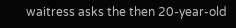waitress asks the then 20-year-old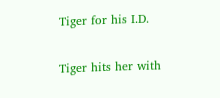Tiger for his I.D.

Tiger hits her with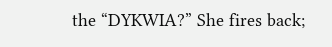the “DYKWIA?” She fires back;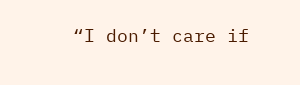“I don’t care if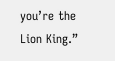you’re the Lion King.”